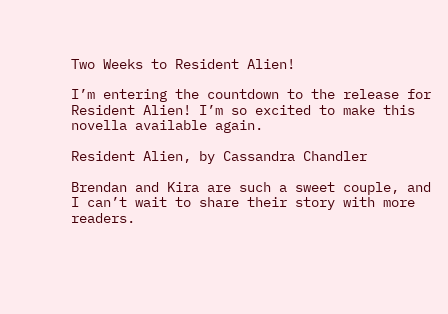Two Weeks to Resident Alien!

I’m entering the countdown to the release for Resident Alien! I’m so excited to make this novella available again.

Resident Alien, by Cassandra Chandler

Brendan and Kira are such a sweet couple, and I can’t wait to share their story with more readers.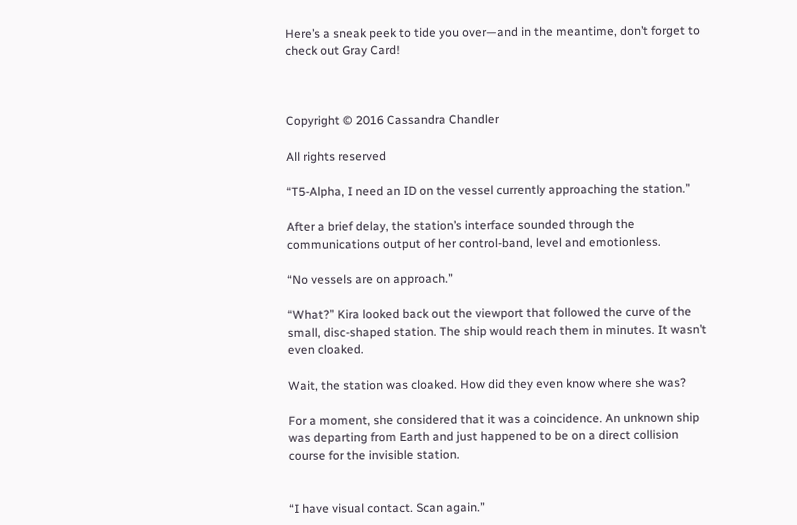Here’s a sneak peek to tide you over—and in the meantime, don’t forget to check out Gray Card!



Copyright © 2016 Cassandra Chandler

All rights reserved

“T5-Alpha, I need an ID on the vessel currently approaching the station.”

After a brief delay, the station’s interface sounded through the communications output of her control-band, level and emotionless.

“No vessels are on approach.”

“What?” Kira looked back out the viewport that followed the curve of the small, disc-shaped station. The ship would reach them in minutes. It wasn’t even cloaked.

Wait, the station was cloaked. How did they even know where she was?

For a moment, she considered that it was a coincidence. An unknown ship was departing from Earth and just happened to be on a direct collision course for the invisible station.


“I have visual contact. Scan again.”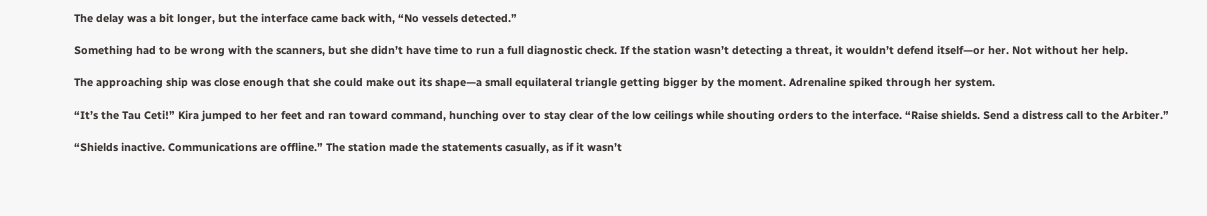The delay was a bit longer, but the interface came back with, “No vessels detected.”

Something had to be wrong with the scanners, but she didn’t have time to run a full diagnostic check. If the station wasn’t detecting a threat, it wouldn’t defend itself—or her. Not without her help.

The approaching ship was close enough that she could make out its shape—a small equilateral triangle getting bigger by the moment. Adrenaline spiked through her system.

“It’s the Tau Ceti!” Kira jumped to her feet and ran toward command, hunching over to stay clear of the low ceilings while shouting orders to the interface. “Raise shields. Send a distress call to the Arbiter.”

“Shields inactive. Communications are offline.” The station made the statements casually, as if it wasn’t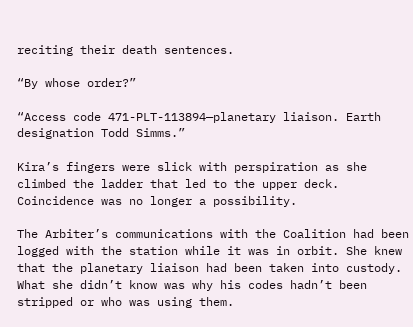reciting their death sentences.

“By whose order?”

“Access code 471-PLT-113894—planetary liaison. Earth designation Todd Simms.”

Kira’s fingers were slick with perspiration as she climbed the ladder that led to the upper deck. Coincidence was no longer a possibility.

The Arbiter’s communications with the Coalition had been logged with the station while it was in orbit. She knew that the planetary liaison had been taken into custody. What she didn’t know was why his codes hadn’t been stripped or who was using them.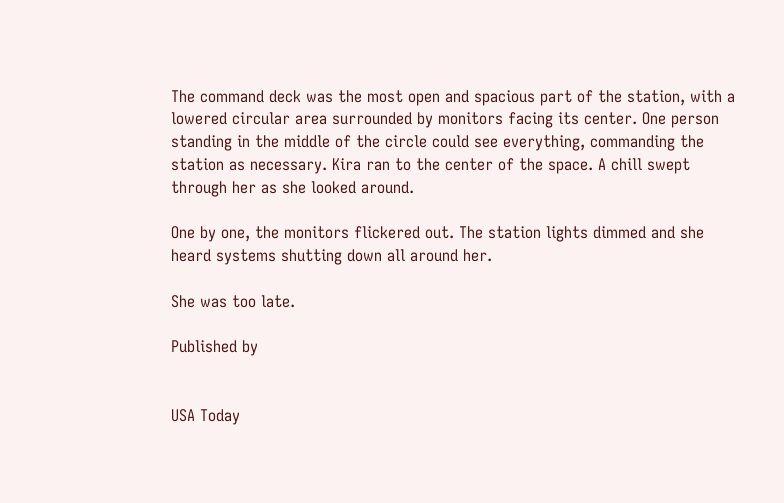The command deck was the most open and spacious part of the station, with a lowered circular area surrounded by monitors facing its center. One person standing in the middle of the circle could see everything, commanding the station as necessary. Kira ran to the center of the space. A chill swept through her as she looked around.

One by one, the monitors flickered out. The station lights dimmed and she heard systems shutting down all around her.

She was too late.

Published by


USA Today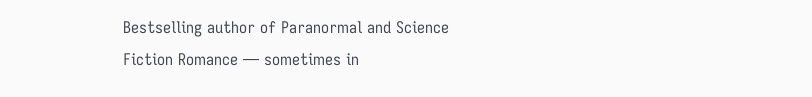Bestselling author of Paranormal and Science Fiction Romance — sometimes in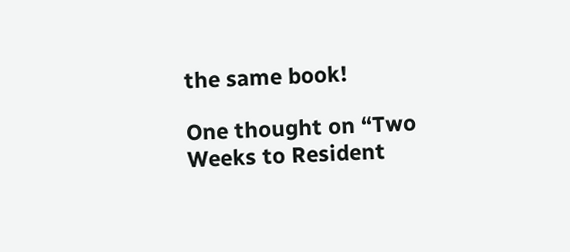the same book!

One thought on “Two Weeks to Resident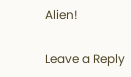Alien!

Leave a Reply